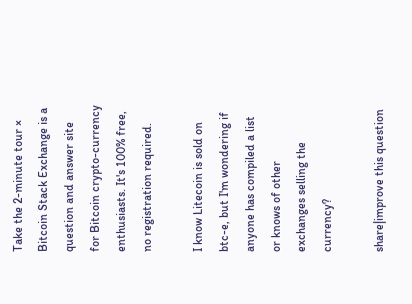Take the 2-minute tour ×
Bitcoin Stack Exchange is a question and answer site for Bitcoin crypto-currency enthusiasts. It's 100% free, no registration required.

I know Litecoin is sold on btc-e, but I'm wondering if anyone has compiled a list or knows of other exchanges selling the currency?

share|improve this question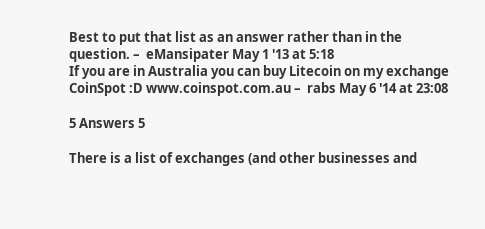Best to put that list as an answer rather than in the question. –  eMansipater May 1 '13 at 5:18
If you are in Australia you can buy Litecoin on my exchange CoinSpot :D www.coinspot.com.au –  rabs May 6 '14 at 23:08

5 Answers 5

There is a list of exchanges (and other businesses and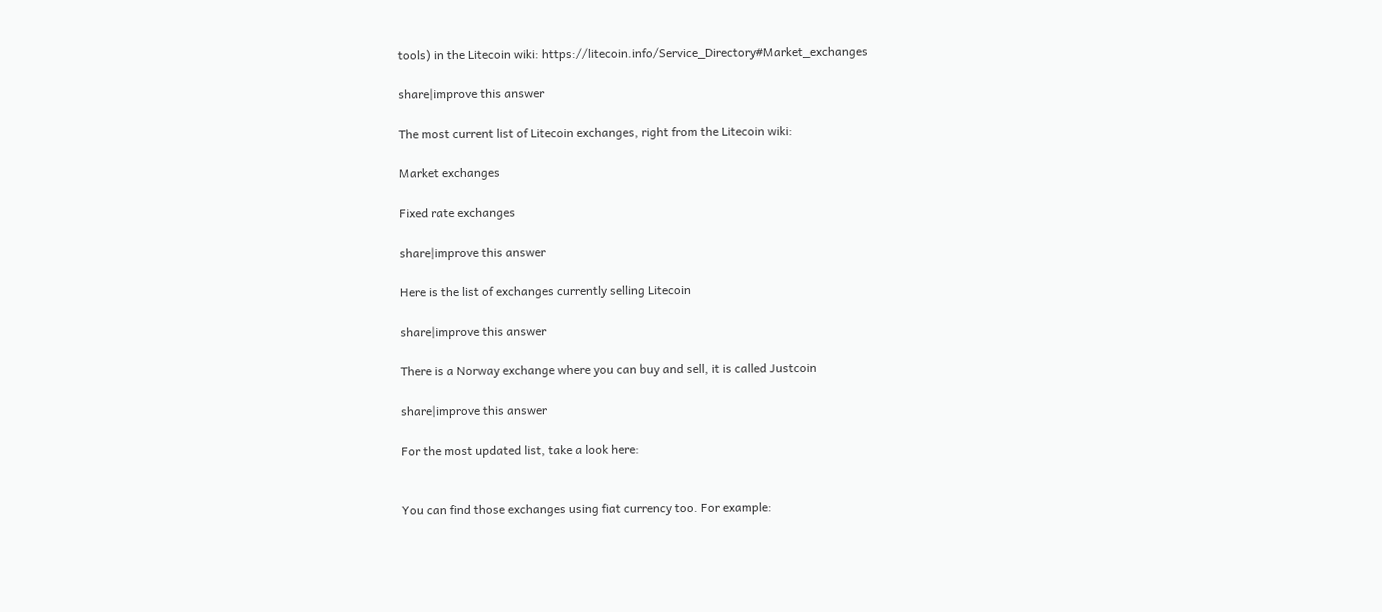tools) in the Litecoin wiki: https://litecoin.info/Service_Directory#Market_exchanges

share|improve this answer

The most current list of Litecoin exchanges, right from the Litecoin wiki:

Market exchanges

Fixed rate exchanges

share|improve this answer

Here is the list of exchanges currently selling Litecoin

share|improve this answer

There is a Norway exchange where you can buy and sell, it is called Justcoin

share|improve this answer

For the most updated list, take a look here:


You can find those exchanges using fiat currency too. For example: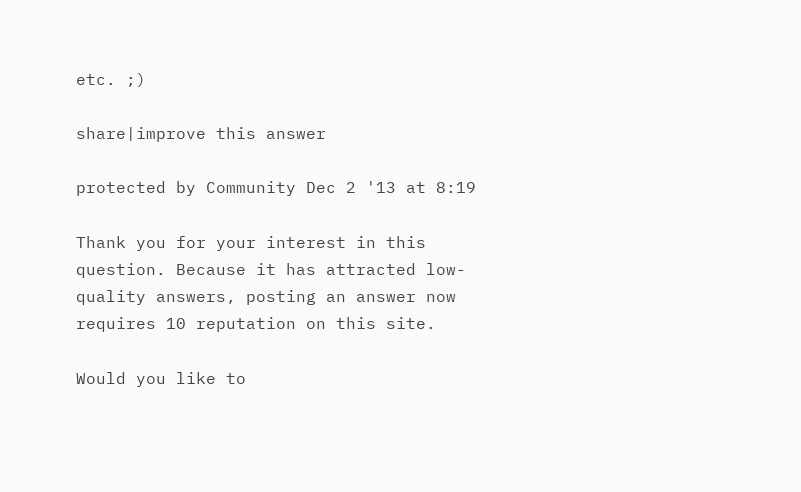etc. ;)

share|improve this answer

protected by Community Dec 2 '13 at 8:19

Thank you for your interest in this question. Because it has attracted low-quality answers, posting an answer now requires 10 reputation on this site.

Would you like to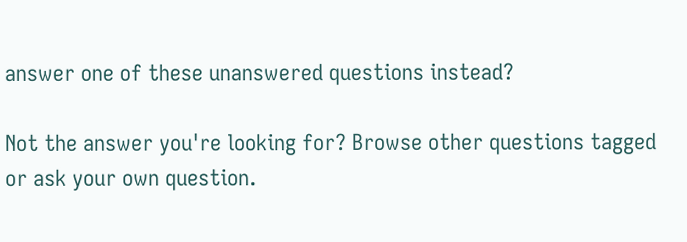answer one of these unanswered questions instead?

Not the answer you're looking for? Browse other questions tagged or ask your own question.